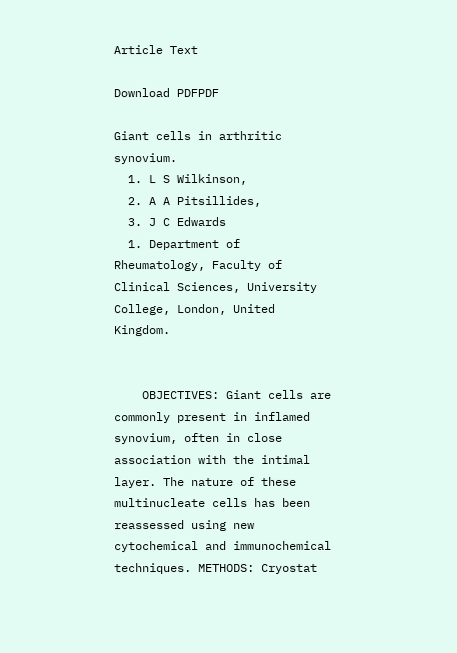Article Text

Download PDFPDF

Giant cells in arthritic synovium.
  1. L S Wilkinson,
  2. A A Pitsillides,
  3. J C Edwards
  1. Department of Rheumatology, Faculty of Clinical Sciences, University College, London, United Kingdom.


    OBJECTIVES: Giant cells are commonly present in inflamed synovium, often in close association with the intimal layer. The nature of these multinucleate cells has been reassessed using new cytochemical and immunochemical techniques. METHODS: Cryostat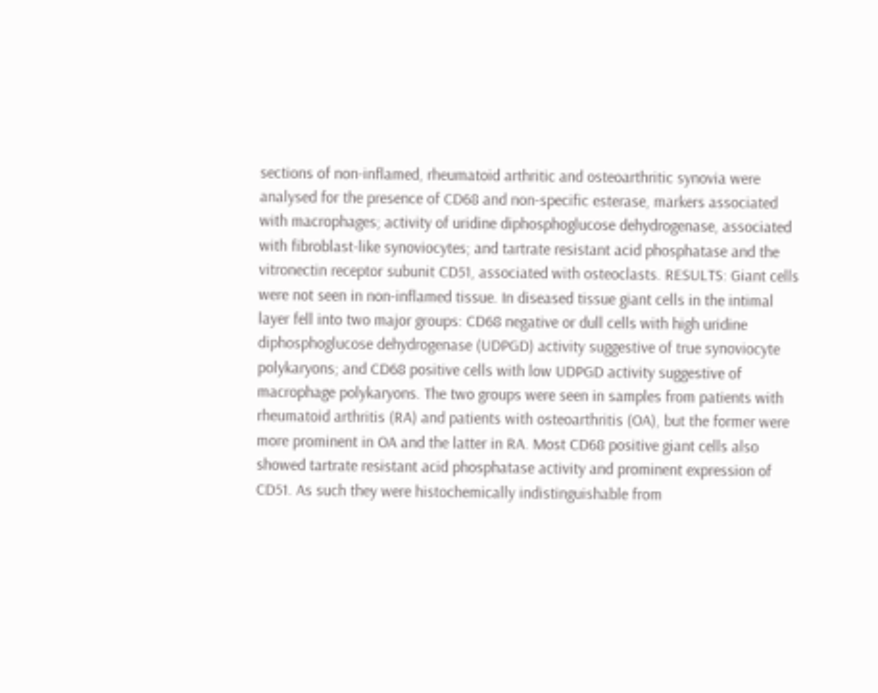sections of non-inflamed, rheumatoid arthritic and osteoarthritic synovia were analysed for the presence of CD68 and non-specific esterase, markers associated with macrophages; activity of uridine diphosphoglucose dehydrogenase, associated with fibroblast-like synoviocytes; and tartrate resistant acid phosphatase and the vitronectin receptor subunit CD51, associated with osteoclasts. RESULTS: Giant cells were not seen in non-inflamed tissue. In diseased tissue giant cells in the intimal layer fell into two major groups: CD68 negative or dull cells with high uridine diphosphoglucose dehydrogenase (UDPGD) activity suggestive of true synoviocyte polykaryons; and CD68 positive cells with low UDPGD activity suggestive of macrophage polykaryons. The two groups were seen in samples from patients with rheumatoid arthritis (RA) and patients with osteoarthritis (OA), but the former were more prominent in OA and the latter in RA. Most CD68 positive giant cells also showed tartrate resistant acid phosphatase activity and prominent expression of CD51. As such they were histochemically indistinguishable from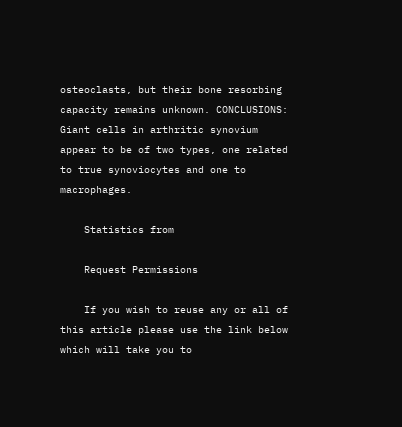osteoclasts, but their bone resorbing capacity remains unknown. CONCLUSIONS: Giant cells in arthritic synovium appear to be of two types, one related to true synoviocytes and one to macrophages.

    Statistics from

    Request Permissions

    If you wish to reuse any or all of this article please use the link below which will take you to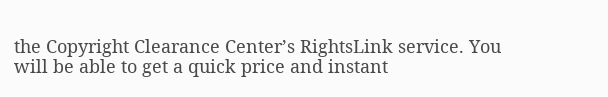the Copyright Clearance Center’s RightsLink service. You will be able to get a quick price and instant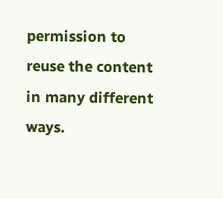permission to reuse the content in many different ways.